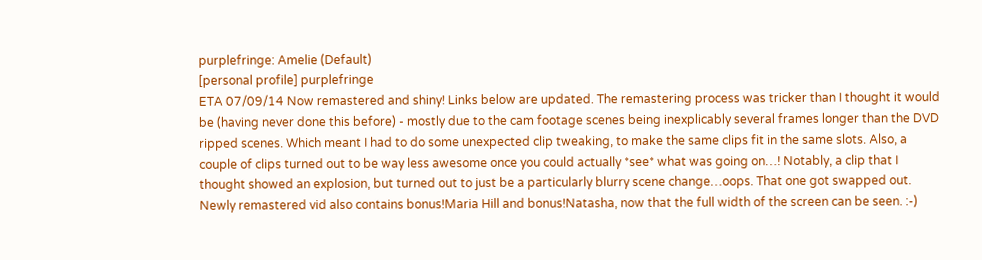purplefringe: Amelie (Default)
[personal profile] purplefringe
ETA 07/09/14 Now remastered and shiny! Links below are updated. The remastering process was tricker than I thought it would be (having never done this before) - mostly due to the cam footage scenes being inexplicably several frames longer than the DVD ripped scenes. Which meant I had to do some unexpected clip tweaking, to make the same clips fit in the same slots. Also, a couple of clips turned out to be way less awesome once you could actually *see* what was going on…! Notably, a clip that I thought showed an explosion, but turned out to just be a particularly blurry scene change…oops. That one got swapped out. Newly remastered vid also contains bonus!Maria Hill and bonus!Natasha, now that the full width of the screen can be seen. :-)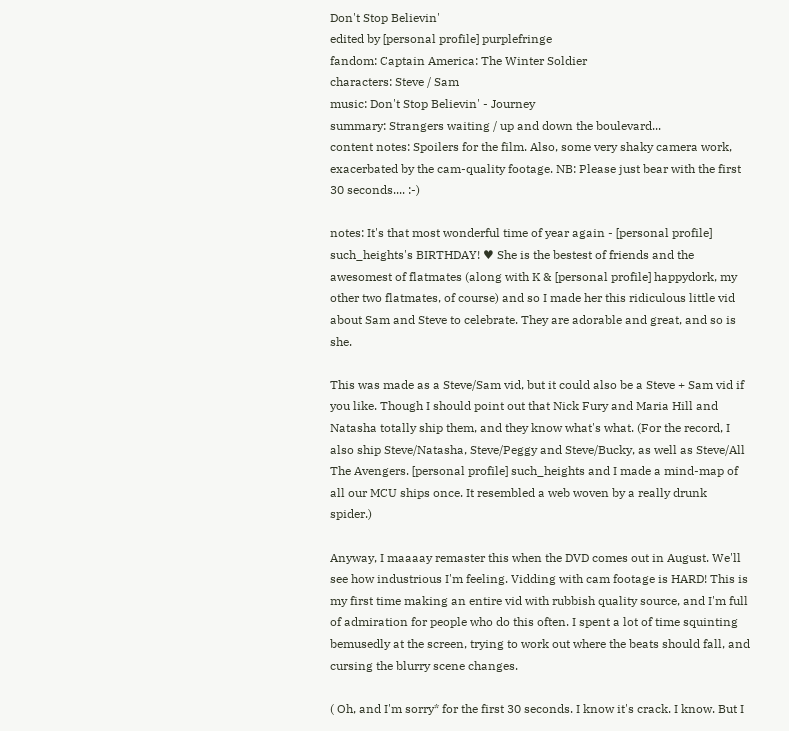Don't Stop Believin'
edited by [personal profile] purplefringe
fandom: Captain America: The Winter Soldier
characters: Steve / Sam
music: Don't Stop Believin' - Journey
summary: Strangers waiting / up and down the boulevard...
content notes: Spoilers for the film. Also, some very shaky camera work, exacerbated by the cam-quality footage. NB: Please just bear with the first 30 seconds.... :-)

notes: It's that most wonderful time of year again - [personal profile] such_heights's BIRTHDAY! ♥ She is the bestest of friends and the awesomest of flatmates (along with K & [personal profile] happydork, my other two flatmates, of course) and so I made her this ridiculous little vid about Sam and Steve to celebrate. They are adorable and great, and so is she.

This was made as a Steve/Sam vid, but it could also be a Steve + Sam vid if you like. Though I should point out that Nick Fury and Maria Hill and Natasha totally ship them, and they know what's what. (For the record, I also ship Steve/Natasha, Steve/Peggy and Steve/Bucky, as well as Steve/All The Avengers. [personal profile] such_heights and I made a mind-map of all our MCU ships once. It resembled a web woven by a really drunk spider.)

Anyway, I maaaay remaster this when the DVD comes out in August. We'll see how industrious I'm feeling. Vidding with cam footage is HARD! This is my first time making an entire vid with rubbish quality source, and I'm full of admiration for people who do this often. I spent a lot of time squinting bemusedly at the screen, trying to work out where the beats should fall, and cursing the blurry scene changes.

( Oh, and I'm sorry* for the first 30 seconds. I know it's crack. I know. But I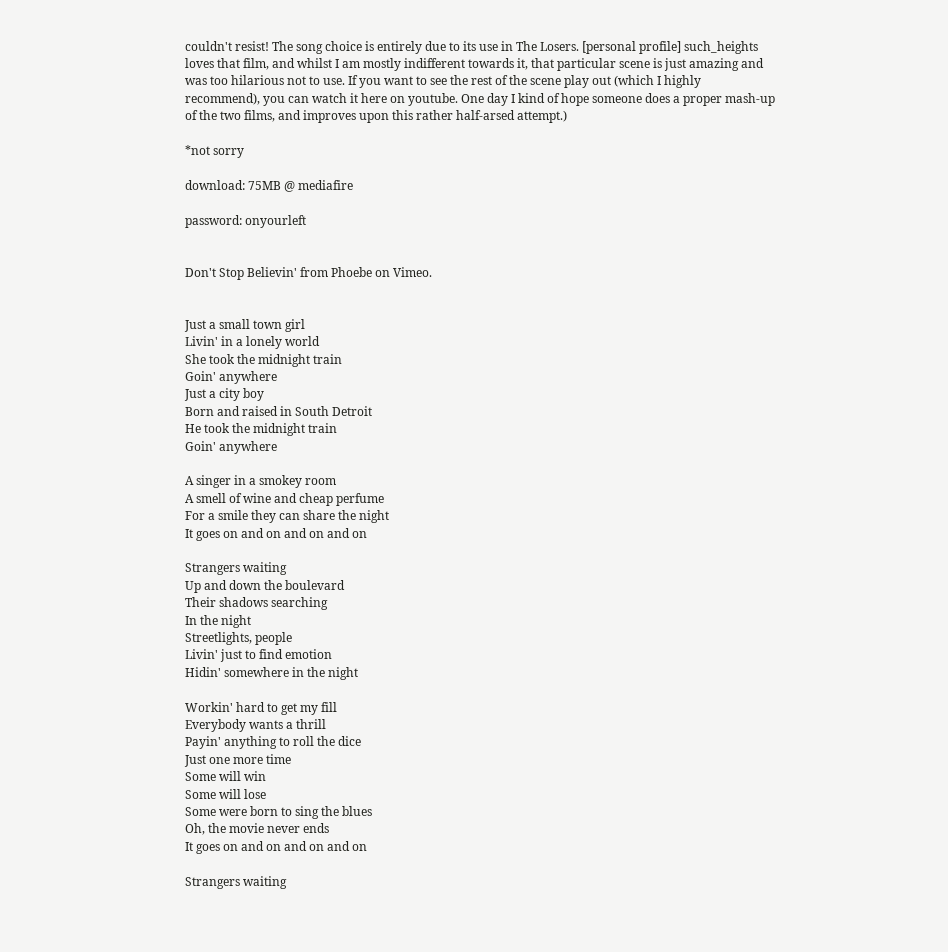couldn't resist! The song choice is entirely due to its use in The Losers. [personal profile] such_heights loves that film, and whilst I am mostly indifferent towards it, that particular scene is just amazing and was too hilarious not to use. If you want to see the rest of the scene play out (which I highly recommend), you can watch it here on youtube. One day I kind of hope someone does a proper mash-up of the two films, and improves upon this rather half-arsed attempt.)

*not sorry

download: 75MB @ mediafire

password: onyourleft


Don't Stop Believin' from Phoebe on Vimeo.


Just a small town girl
Livin' in a lonely world
She took the midnight train
Goin' anywhere
Just a city boy
Born and raised in South Detroit
He took the midnight train
Goin' anywhere

A singer in a smokey room
A smell of wine and cheap perfume
For a smile they can share the night
It goes on and on and on and on

Strangers waiting
Up and down the boulevard
Their shadows searching
In the night
Streetlights, people
Livin' just to find emotion
Hidin' somewhere in the night

Workin' hard to get my fill
Everybody wants a thrill
Payin' anything to roll the dice
Just one more time
Some will win
Some will lose
Some were born to sing the blues
Oh, the movie never ends
It goes on and on and on and on

Strangers waiting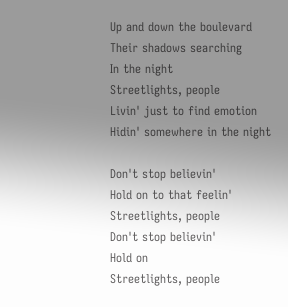Up and down the boulevard
Their shadows searching
In the night
Streetlights, people
Livin' just to find emotion
Hidin' somewhere in the night

Don't stop believin'
Hold on to that feelin'
Streetlights, people
Don't stop believin'
Hold on
Streetlights, people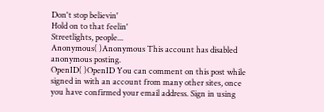Don't stop believin'
Hold on to that feelin'
Streetlights, people...
Anonymous( )Anonymous This account has disabled anonymous posting.
OpenID( )OpenID You can comment on this post while signed in with an account from many other sites, once you have confirmed your email address. Sign in using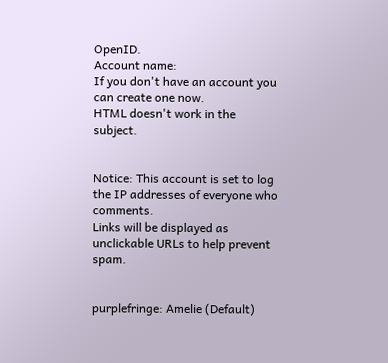OpenID.
Account name:
If you don't have an account you can create one now.
HTML doesn't work in the subject.


Notice: This account is set to log the IP addresses of everyone who comments.
Links will be displayed as unclickable URLs to help prevent spam.


purplefringe: Amelie (Default)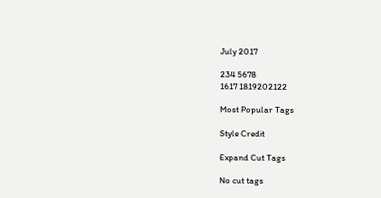July 2017

234 5678
1617 1819202122

Most Popular Tags

Style Credit

Expand Cut Tags

No cut tags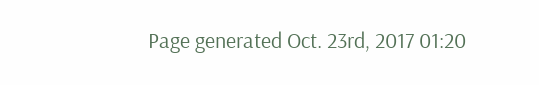Page generated Oct. 23rd, 2017 01:20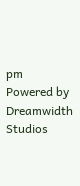pm
Powered by Dreamwidth Studios